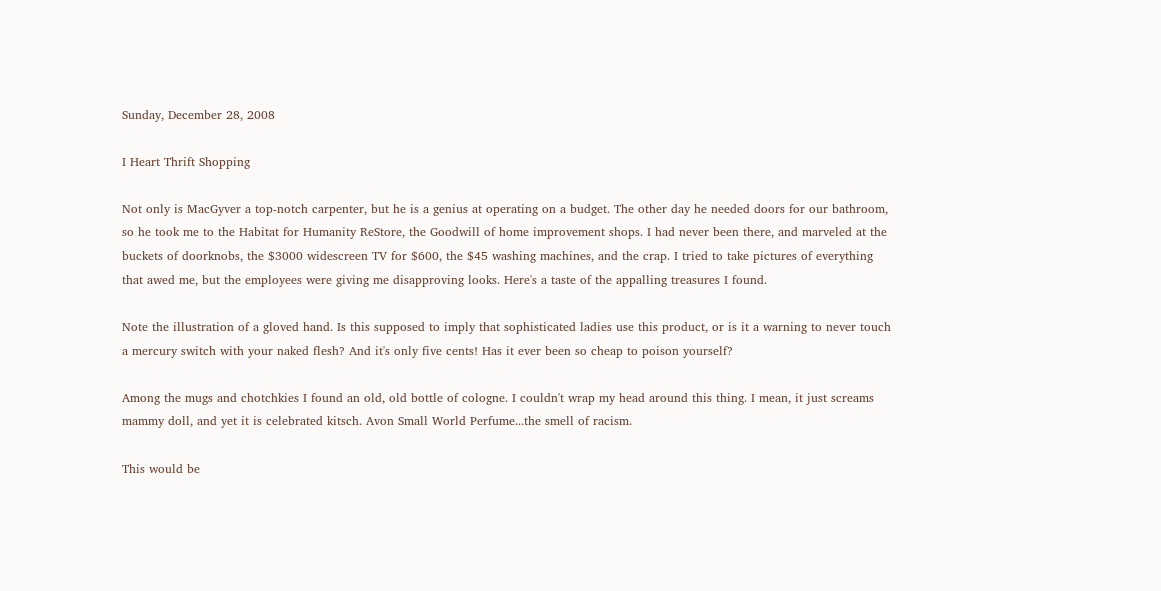Sunday, December 28, 2008

I Heart Thrift Shopping

Not only is MacGyver a top-notch carpenter, but he is a genius at operating on a budget. The other day he needed doors for our bathroom, so he took me to the Habitat for Humanity ReStore, the Goodwill of home improvement shops. I had never been there, and marveled at the buckets of doorknobs, the $3000 widescreen TV for $600, the $45 washing machines, and the crap. I tried to take pictures of everything that awed me, but the employees were giving me disapproving looks. Here's a taste of the appalling treasures I found.

Note the illustration of a gloved hand. Is this supposed to imply that sophisticated ladies use this product, or is it a warning to never touch a mercury switch with your naked flesh? And it's only five cents! Has it ever been so cheap to poison yourself?

Among the mugs and chotchkies I found an old, old bottle of cologne. I couldn't wrap my head around this thing. I mean, it just screams mammy doll, and yet it is celebrated kitsch. Avon Small World Perfume...the smell of racism.

This would be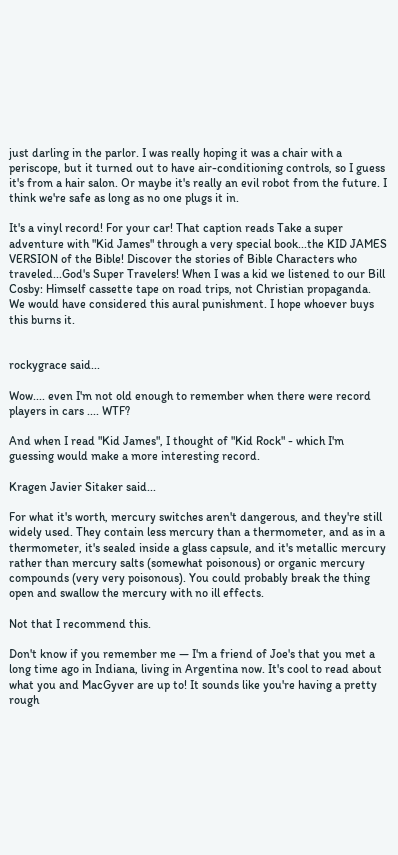just darling in the parlor. I was really hoping it was a chair with a periscope, but it turned out to have air-conditioning controls, so I guess it's from a hair salon. Or maybe it's really an evil robot from the future. I think we're safe as long as no one plugs it in.

It's a vinyl record! For your car! That caption reads Take a super adventure with "Kid James" through a very special book...the KID JAMES VERSION of the Bible! Discover the stories of Bible Characters who traveled...God's Super Travelers! When I was a kid we listened to our Bill Cosby: Himself cassette tape on road trips, not Christian propaganda. We would have considered this aural punishment. I hope whoever buys this burns it.


rockygrace said...

Wow.... even I'm not old enough to remember when there were record players in cars .... WTF?

And when I read "Kid James", I thought of "Kid Rock" - which I'm guessing would make a more interesting record.

Kragen Javier Sitaker said...

For what it's worth, mercury switches aren't dangerous, and they're still widely used. They contain less mercury than a thermometer, and as in a thermometer, it's sealed inside a glass capsule, and it's metallic mercury rather than mercury salts (somewhat poisonous) or organic mercury compounds (very very poisonous). You could probably break the thing open and swallow the mercury with no ill effects.

Not that I recommend this.

Don't know if you remember me — I'm a friend of Joe's that you met a long time ago in Indiana, living in Argentina now. It's cool to read about what you and MacGyver are up to! It sounds like you're having a pretty rough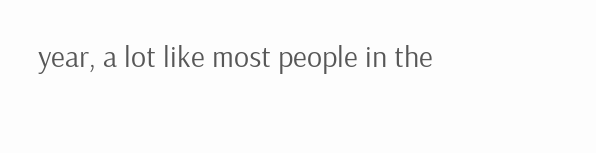year, a lot like most people in the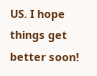US. I hope things get better soon!